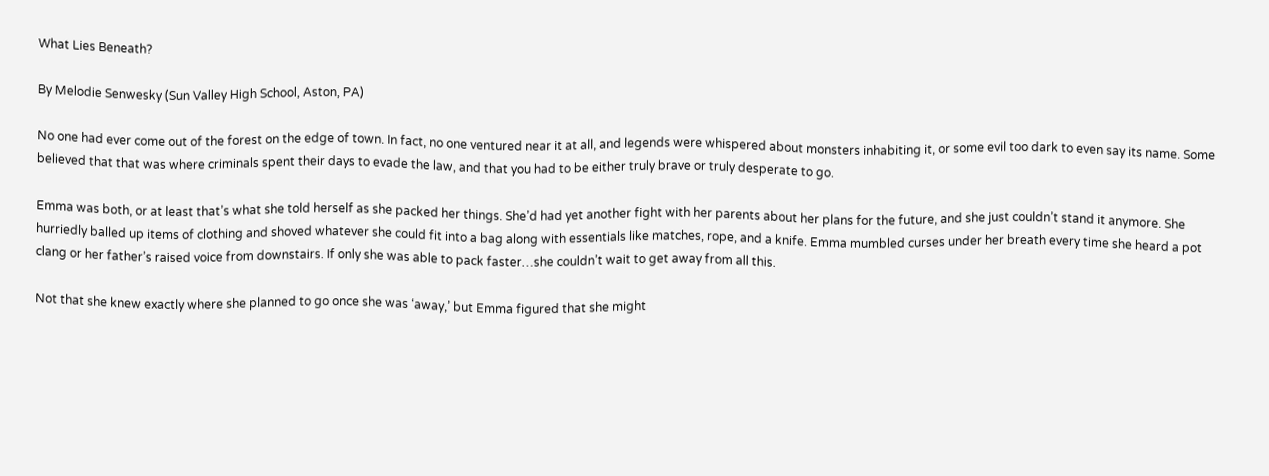What Lies Beneath?

By Melodie Senwesky (Sun Valley High School, Aston, PA)

No one had ever come out of the forest on the edge of town. In fact, no one ventured near it at all, and legends were whispered about monsters inhabiting it, or some evil too dark to even say its name. Some believed that that was where criminals spent their days to evade the law, and that you had to be either truly brave or truly desperate to go.

Emma was both, or at least that’s what she told herself as she packed her things. She’d had yet another fight with her parents about her plans for the future, and she just couldn’t stand it anymore. She hurriedly balled up items of clothing and shoved whatever she could fit into a bag along with essentials like matches, rope, and a knife. Emma mumbled curses under her breath every time she heard a pot clang or her father’s raised voice from downstairs. If only she was able to pack faster…she couldn’t wait to get away from all this.

Not that she knew exactly where she planned to go once she was ‘away,’ but Emma figured that she might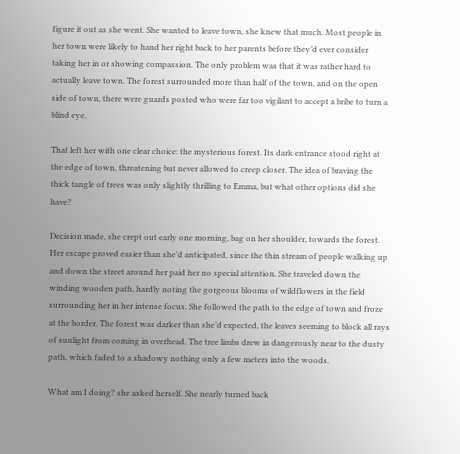figure it out as she went. She wanted to leave town, she knew that much. Most people in her town were likely to hand her right back to her parents before they’d ever consider taking her in or showing compassion. The only problem was that it was rather hard to actually leave town. The forest surrounded more than half of the town, and on the open side of town, there were guards posted who were far too vigilant to accept a bribe to turn a blind eye.

That left her with one clear choice: the mysterious forest. Its dark entrance stood right at the edge of town, threatening but never allowed to creep closer. The idea of braving the thick tangle of trees was only slightly thrilling to Emma, but what other options did she have?

Decision made, she crept out early one morning, bag on her shoulder, towards the forest. Her escape proved easier than she’d anticipated, since the thin stream of people walking up and down the street around her paid her no special attention. She traveled down the winding wooden path, hardly noting the gorgeous blooms of wildflowers in the field surrounding her in her intense focus. She followed the path to the edge of town and froze at the border. The forest was darker than she’d expected, the leaves seeming to block all rays of sunlight from coming in overhead. The tree limbs drew in dangerously near to the dusty path, which faded to a shadowy nothing only a few meters into the woods.

What am I doing? she asked herself. She nearly turned back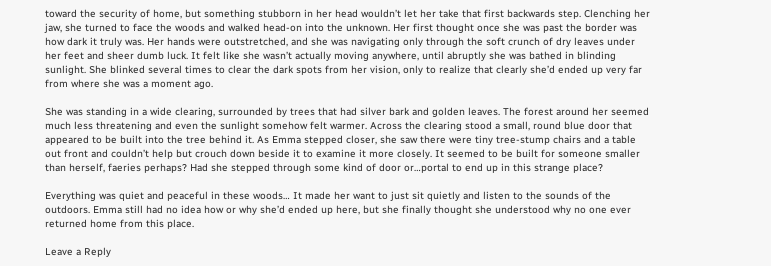toward the security of home, but something stubborn in her head wouldn’t let her take that first backwards step. Clenching her jaw, she turned to face the woods and walked head-on into the unknown. Her first thought once she was past the border was how dark it truly was. Her hands were outstretched, and she was navigating only through the soft crunch of dry leaves under her feet and sheer dumb luck. It felt like she wasn’t actually moving anywhere, until abruptly she was bathed in blinding sunlight. She blinked several times to clear the dark spots from her vision, only to realize that clearly she’d ended up very far from where she was a moment ago.

She was standing in a wide clearing, surrounded by trees that had silver bark and golden leaves. The forest around her seemed much less threatening and even the sunlight somehow felt warmer. Across the clearing stood a small, round blue door that appeared to be built into the tree behind it. As Emma stepped closer, she saw there were tiny tree-stump chairs and a table out front and couldn’t help but crouch down beside it to examine it more closely. It seemed to be built for someone smaller than herself, faeries perhaps? Had she stepped through some kind of door or…portal to end up in this strange place?

Everything was quiet and peaceful in these woods… It made her want to just sit quietly and listen to the sounds of the outdoors. Emma still had no idea how or why she’d ended up here, but she finally thought she understood why no one ever returned home from this place.

Leave a Reply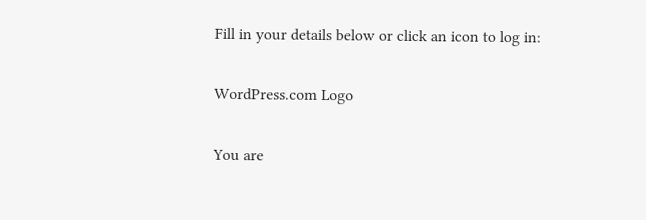Fill in your details below or click an icon to log in:

WordPress.com Logo

You are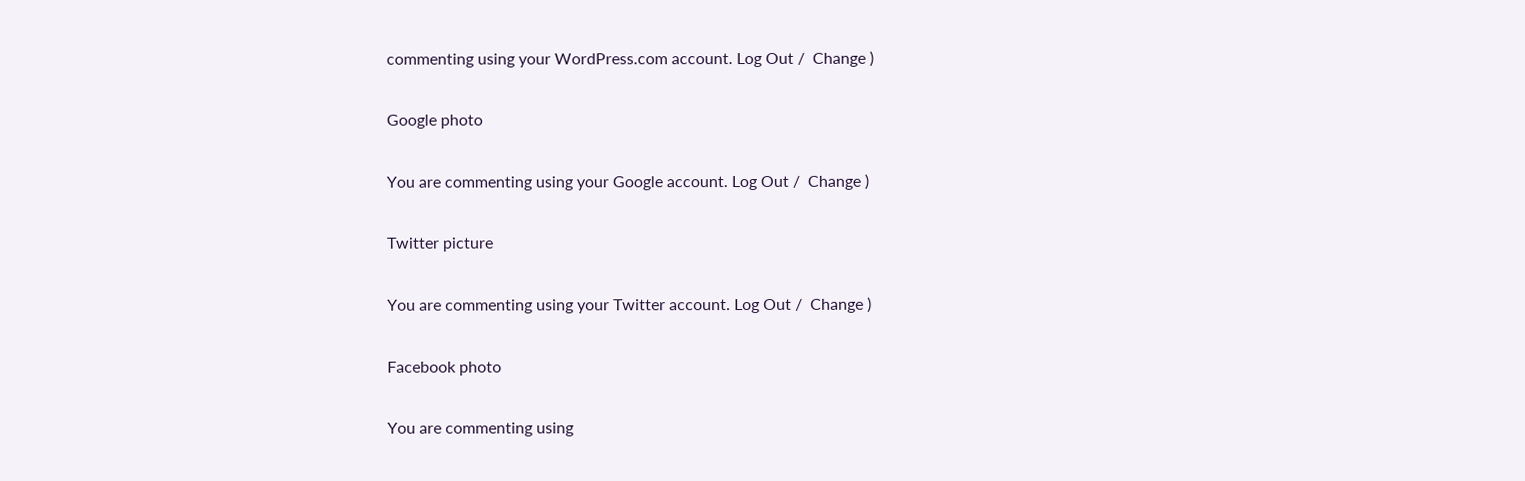commenting using your WordPress.com account. Log Out /  Change )

Google photo

You are commenting using your Google account. Log Out /  Change )

Twitter picture

You are commenting using your Twitter account. Log Out /  Change )

Facebook photo

You are commenting using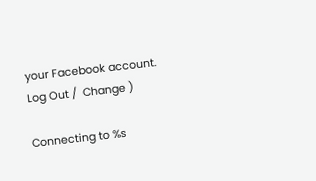your Facebook account. Log Out /  Change )

Connecting to %s